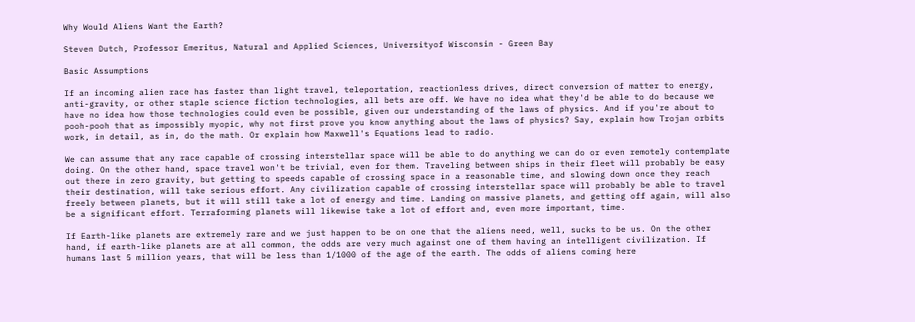Why Would Aliens Want the Earth?

Steven Dutch, Professor Emeritus, Natural and Applied Sciences, Universityof Wisconsin - Green Bay

Basic Assumptions

If an incoming alien race has faster than light travel, teleportation, reactionless drives, direct conversion of matter to energy, anti-gravity, or other staple science fiction technologies, all bets are off. We have no idea what they'd be able to do because we have no idea how those technologies could even be possible, given our understanding of the laws of physics. And if you're about to pooh-pooh that as impossibly myopic, why not first prove you know anything about the laws of physics? Say, explain how Trojan orbits work, in detail, as in, do the math. Or explain how Maxwell's Equations lead to radio.

We can assume that any race capable of crossing interstellar space will be able to do anything we can do or even remotely contemplate doing. On the other hand, space travel won't be trivial, even for them. Traveling between ships in their fleet will probably be easy out there in zero gravity, but getting to speeds capable of crossing space in a reasonable time, and slowing down once they reach their destination, will take serious effort. Any civilization capable of crossing interstellar space will probably be able to travel freely between planets, but it will still take a lot of energy and time. Landing on massive planets, and getting off again, will also be a significant effort. Terraforming planets will likewise take a lot of effort and, even more important, time.

If Earth-like planets are extremely rare and we just happen to be on one that the aliens need, well, sucks to be us. On the other hand, if earth-like planets are at all common, the odds are very much against one of them having an intelligent civilization. If humans last 5 million years, that will be less than 1/1000 of the age of the earth. The odds of aliens coming here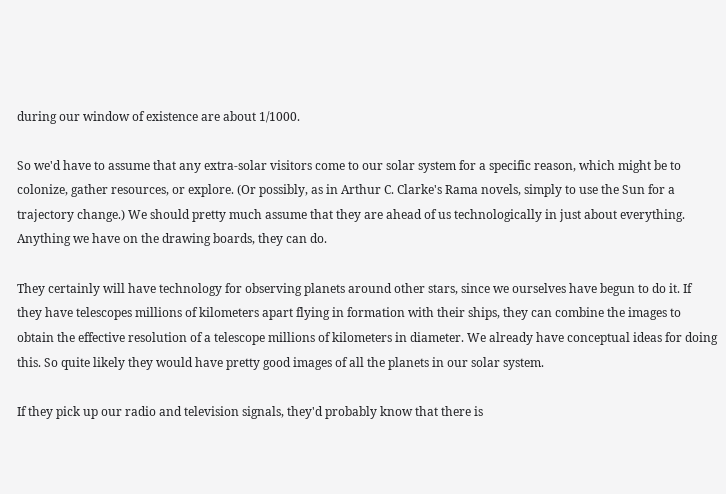during our window of existence are about 1/1000.

So we'd have to assume that any extra-solar visitors come to our solar system for a specific reason, which might be to colonize, gather resources, or explore. (Or possibly, as in Arthur C. Clarke's Rama novels, simply to use the Sun for a trajectory change.) We should pretty much assume that they are ahead of us technologically in just about everything. Anything we have on the drawing boards, they can do.

They certainly will have technology for observing planets around other stars, since we ourselves have begun to do it. If they have telescopes millions of kilometers apart flying in formation with their ships, they can combine the images to obtain the effective resolution of a telescope millions of kilometers in diameter. We already have conceptual ideas for doing this. So quite likely they would have pretty good images of all the planets in our solar system.

If they pick up our radio and television signals, they'd probably know that there is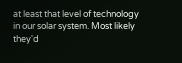at least that level of technology in our solar system. Most likely they'd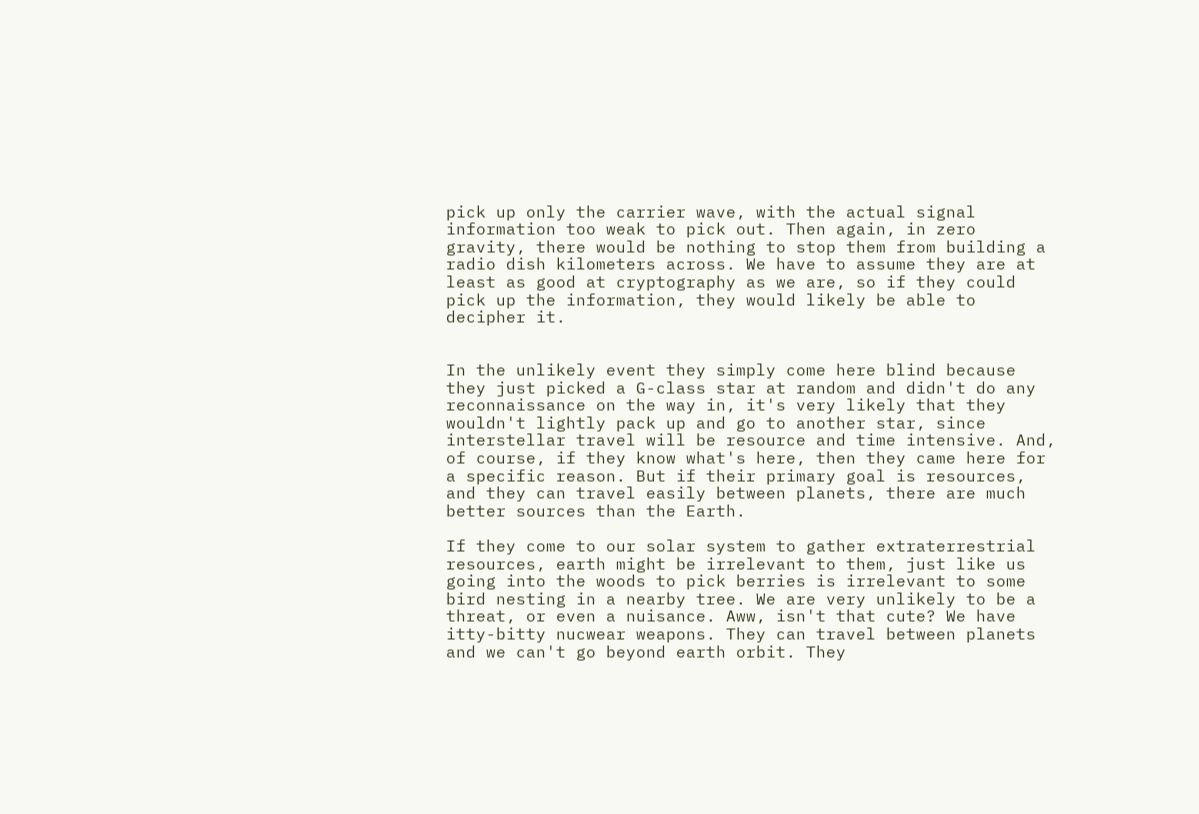pick up only the carrier wave, with the actual signal information too weak to pick out. Then again, in zero gravity, there would be nothing to stop them from building a radio dish kilometers across. We have to assume they are at least as good at cryptography as we are, so if they could pick up the information, they would likely be able to decipher it.


In the unlikely event they simply come here blind because they just picked a G-class star at random and didn't do any reconnaissance on the way in, it's very likely that they wouldn't lightly pack up and go to another star, since interstellar travel will be resource and time intensive. And, of course, if they know what's here, then they came here for a specific reason. But if their primary goal is resources, and they can travel easily between planets, there are much better sources than the Earth.

If they come to our solar system to gather extraterrestrial resources, earth might be irrelevant to them, just like us going into the woods to pick berries is irrelevant to some bird nesting in a nearby tree. We are very unlikely to be a threat, or even a nuisance. Aww, isn't that cute? We have itty-bitty nucwear weapons. They can travel between planets and we can't go beyond earth orbit. They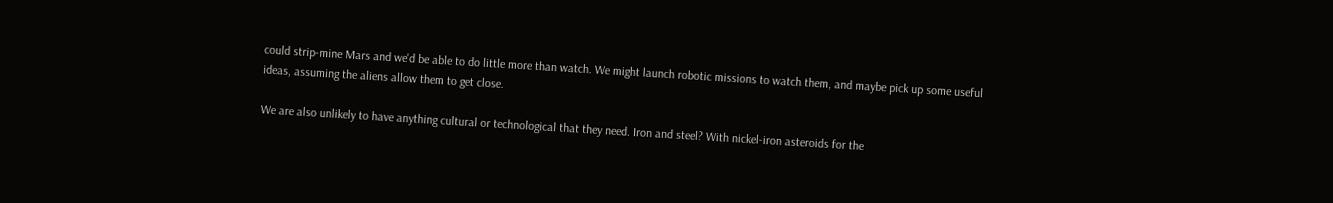could strip-mine Mars and we'd be able to do little more than watch. We might launch robotic missions to watch them, and maybe pick up some useful ideas, assuming the aliens allow them to get close.

We are also unlikely to have anything cultural or technological that they need. Iron and steel? With nickel-iron asteroids for the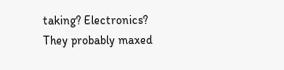taking? Electronics? They probably maxed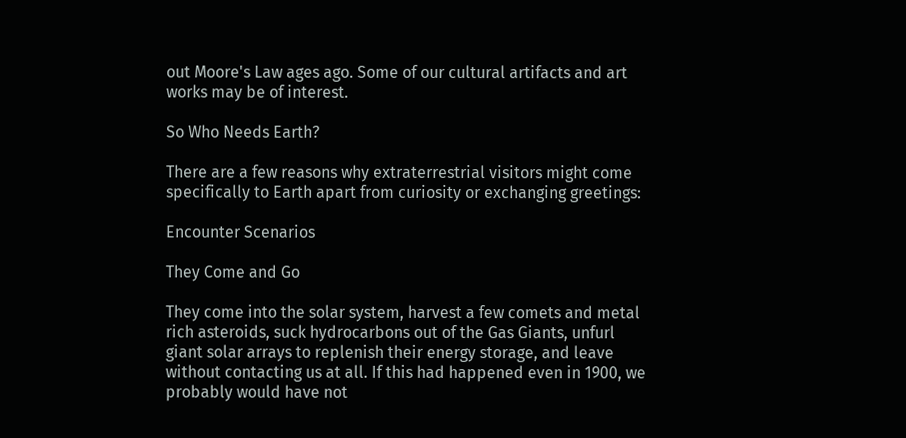out Moore's Law ages ago. Some of our cultural artifacts and art works may be of interest.

So Who Needs Earth?

There are a few reasons why extraterrestrial visitors might come specifically to Earth apart from curiosity or exchanging greetings:

Encounter Scenarios

They Come and Go

They come into the solar system, harvest a few comets and metal rich asteroids, suck hydrocarbons out of the Gas Giants, unfurl giant solar arrays to replenish their energy storage, and leave without contacting us at all. If this had happened even in 1900, we probably would have not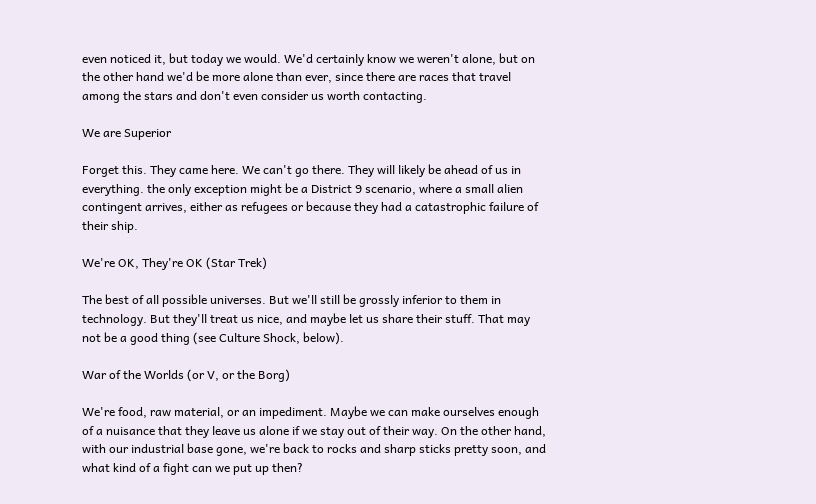even noticed it, but today we would. We'd certainly know we weren't alone, but on the other hand we'd be more alone than ever, since there are races that travel among the stars and don't even consider us worth contacting.

We are Superior

Forget this. They came here. We can't go there. They will likely be ahead of us in everything. the only exception might be a District 9 scenario, where a small alien contingent arrives, either as refugees or because they had a catastrophic failure of their ship.

We're OK, They're OK (Star Trek)

The best of all possible universes. But we'll still be grossly inferior to them in technology. But they'll treat us nice, and maybe let us share their stuff. That may not be a good thing (see Culture Shock, below).

War of the Worlds (or V, or the Borg)

We're food, raw material, or an impediment. Maybe we can make ourselves enough of a nuisance that they leave us alone if we stay out of their way. On the other hand, with our industrial base gone, we're back to rocks and sharp sticks pretty soon, and what kind of a fight can we put up then?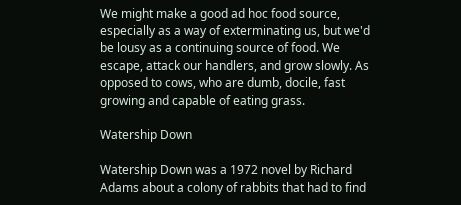We might make a good ad hoc food source, especially as a way of exterminating us, but we'd be lousy as a continuing source of food. We escape, attack our handlers, and grow slowly. As opposed to cows, who are dumb, docile, fast growing and capable of eating grass.

Watership Down

Watership Down was a 1972 novel by Richard Adams about a colony of rabbits that had to find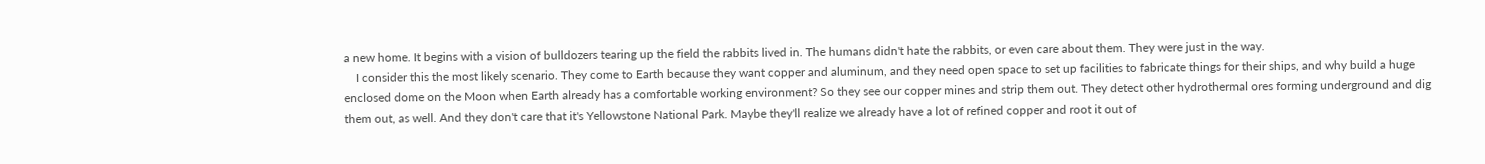a new home. It begins with a vision of bulldozers tearing up the field the rabbits lived in. The humans didn't hate the rabbits, or even care about them. They were just in the way.
    I consider this the most likely scenario. They come to Earth because they want copper and aluminum, and they need open space to set up facilities to fabricate things for their ships, and why build a huge enclosed dome on the Moon when Earth already has a comfortable working environment? So they see our copper mines and strip them out. They detect other hydrothermal ores forming underground and dig them out, as well. And they don't care that it's Yellowstone National Park. Maybe they'll realize we already have a lot of refined copper and root it out of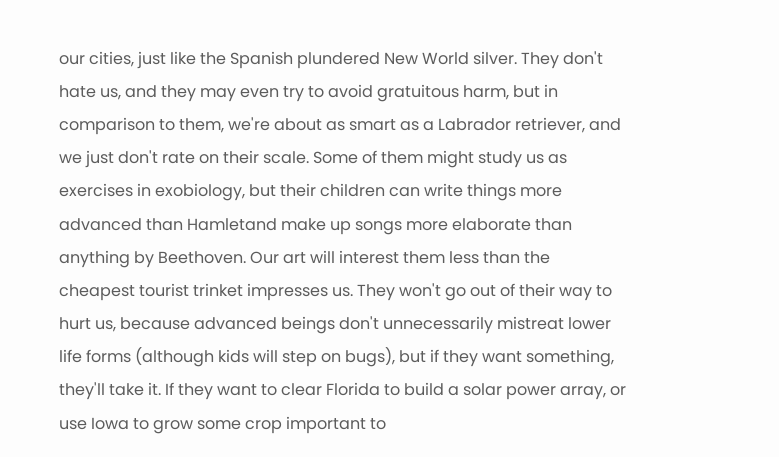our cities, just like the Spanish plundered New World silver. They don't hate us, and they may even try to avoid gratuitous harm, but in comparison to them, we're about as smart as a Labrador retriever, and we just don't rate on their scale. Some of them might study us as exercises in exobiology, but their children can write things more advanced than Hamletand make up songs more elaborate than anything by Beethoven. Our art will interest them less than the cheapest tourist trinket impresses us. They won't go out of their way to hurt us, because advanced beings don't unnecessarily mistreat lower life forms (although kids will step on bugs), but if they want something, they'll take it. If they want to clear Florida to build a solar power array, or use Iowa to grow some crop important to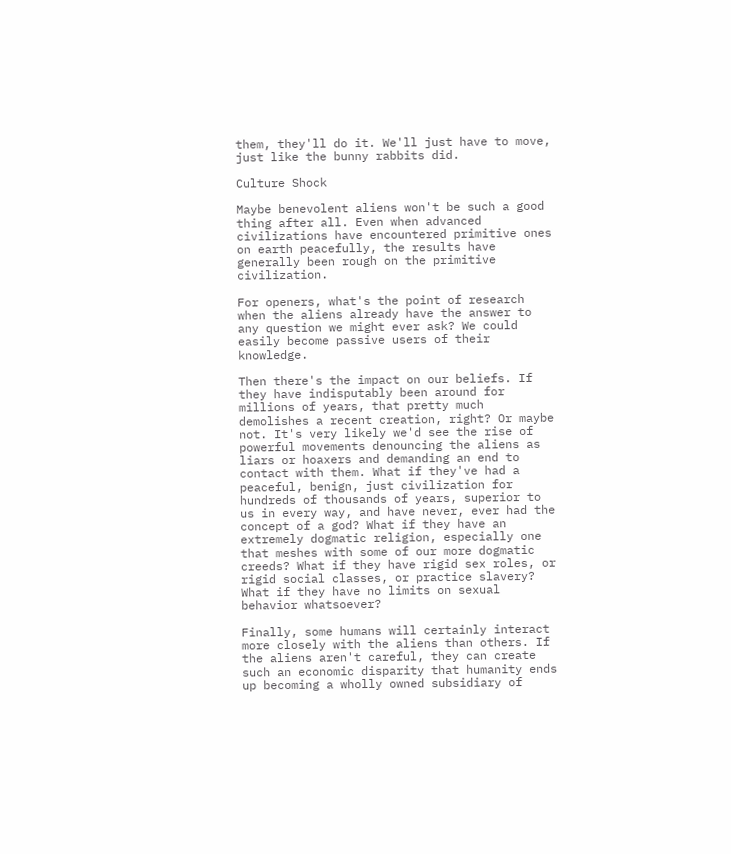them, they'll do it. We'll just have to move, just like the bunny rabbits did.

Culture Shock

Maybe benevolent aliens won't be such a good thing after all. Even when advanced civilizations have encountered primitive ones on earth peacefully, the results have generally been rough on the primitive civilization.

For openers, what's the point of research when the aliens already have the answer to any question we might ever ask? We could easily become passive users of their knowledge.

Then there's the impact on our beliefs. If they have indisputably been around for millions of years, that pretty much demolishes a recent creation, right? Or maybe not. It's very likely we'd see the rise of powerful movements denouncing the aliens as liars or hoaxers and demanding an end to contact with them. What if they've had a peaceful, benign, just civilization for hundreds of thousands of years, superior to us in every way, and have never, ever had the concept of a god? What if they have an extremely dogmatic religion, especially one that meshes with some of our more dogmatic creeds? What if they have rigid sex roles, or rigid social classes, or practice slavery? What if they have no limits on sexual behavior whatsoever?

Finally, some humans will certainly interact more closely with the aliens than others. If the aliens aren't careful, they can create such an economic disparity that humanity ends up becoming a wholly owned subsidiary of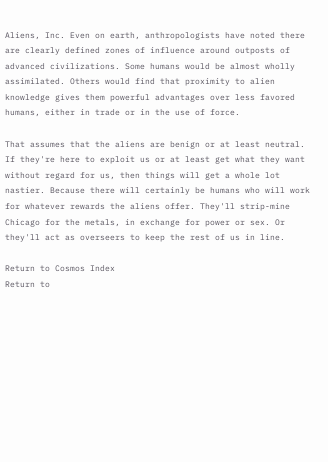Aliens, Inc. Even on earth, anthropologists have noted there are clearly defined zones of influence around outposts of advanced civilizations. Some humans would be almost wholly assimilated. Others would find that proximity to alien knowledge gives them powerful advantages over less favored humans, either in trade or in the use of force.

That assumes that the aliens are benign or at least neutral. If they're here to exploit us or at least get what they want without regard for us, then things will get a whole lot nastier. Because there will certainly be humans who will work for whatever rewards the aliens offer. They'll strip-mine Chicago for the metals, in exchange for power or sex. Or they'll act as overseers to keep the rest of us in line.

Return to Cosmos Index
Return to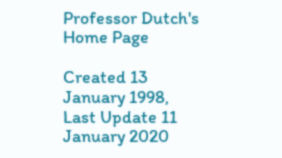Professor Dutch's Home Page

Created 13 January 1998, Last Update 11 January 2020